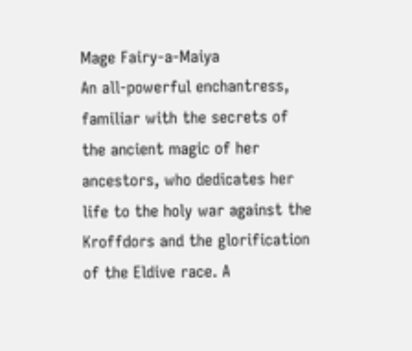Mage Fairy-a-Maiya
An all-powerful enchantress, familiar with the secrets of the ancient magic of her ancestors, who dedicates her life to the holy war against the Kroffdors and the glorification of the Eldive race. A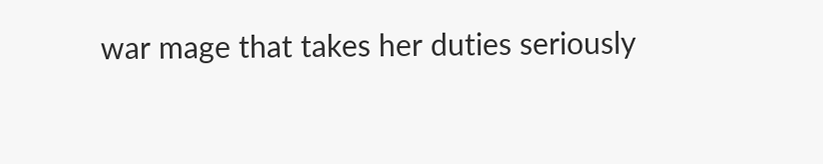war mage that takes her duties seriously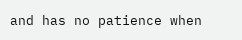and has no patience when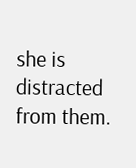she is distracted from them.